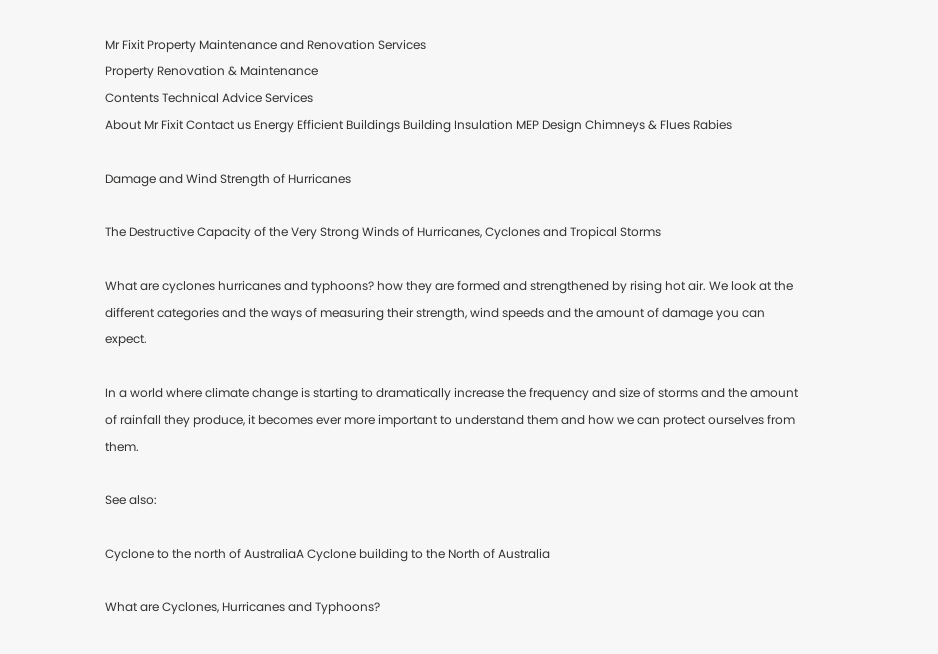Mr Fixit Property Maintenance and Renovation Services
Property Renovation & Maintenance
Contents Technical Advice Services
About Mr Fixit Contact us Energy Efficient Buildings Building Insulation MEP Design Chimneys & Flues Rabies

Damage and Wind Strength of Hurricanes

The Destructive Capacity of the Very Strong Winds of Hurricanes, Cyclones and Tropical Storms

What are cyclones hurricanes and typhoons? how they are formed and strengthened by rising hot air. We look at the different categories and the ways of measuring their strength, wind speeds and the amount of damage you can expect.

In a world where climate change is starting to dramatically increase the frequency and size of storms and the amount of rainfall they produce, it becomes ever more important to understand them and how we can protect ourselves from them.

See also:

Cyclone to the north of AustraliaA Cyclone building to the North of Australia

What are Cyclones, Hurricanes and Typhoons?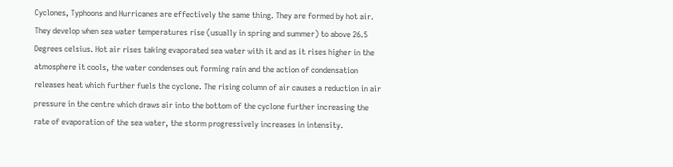Cyclones, Typhoons and Hurricanes are effectively the same thing. They are formed by hot air. They develop when sea water temperatures rise (usually in spring and summer) to above 26.5 Degrees celsius. Hot air rises taking evaporated sea water with it and as it rises higher in the atmosphere it cools, the water condenses out forming rain and the action of condensation releases heat which further fuels the cyclone. The rising column of air causes a reduction in air pressure in the centre which draws air into the bottom of the cyclone further increasing the rate of evaporation of the sea water, the storm progressively increases in intensity.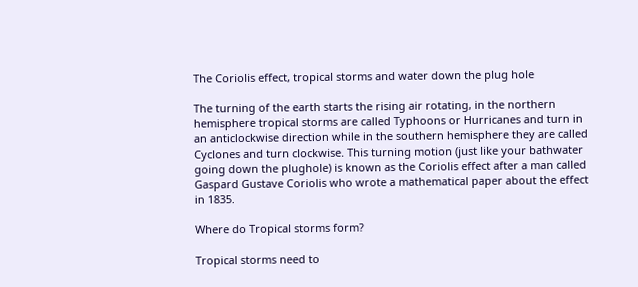The Coriolis effect, tropical storms and water down the plug hole

The turning of the earth starts the rising air rotating, in the northern hemisphere tropical storms are called Typhoons or Hurricanes and turn in an anticlockwise direction while in the southern hemisphere they are called Cyclones and turn clockwise. This turning motion (just like your bathwater going down the plughole) is known as the Coriolis effect after a man called Gaspard Gustave Coriolis who wrote a mathematical paper about the effect in 1835.

Where do Tropical storms form?

Tropical storms need to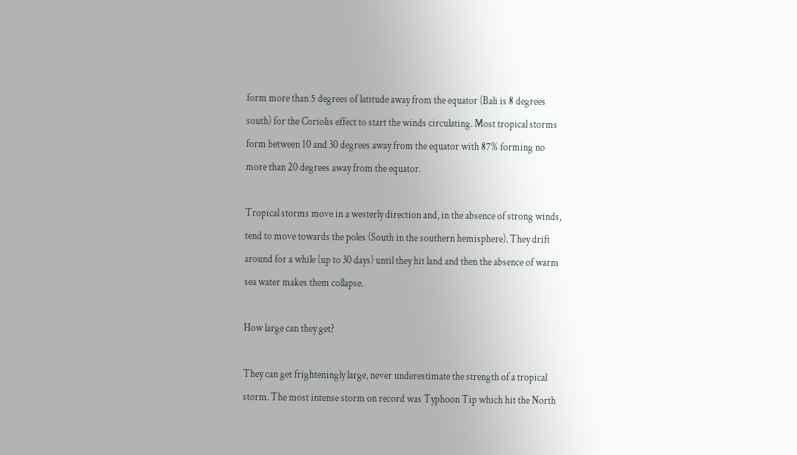form more than 5 degrees of latitude away from the equator (Bali is 8 degrees south) for the Coriolis effect to start the winds circulating. Most tropical storms form between 10 and 30 degrees away from the equator with 87% forming no more than 20 degrees away from the equator.

Tropical storms move in a westerly direction and, in the absence of strong winds, tend to move towards the poles (South in the southern hemisphere). They drift around for a while (up to 30 days) until they hit land and then the absence of warm sea water makes them collapse.

How large can they get?

They can get frighteningly large, never underestimate the strength of a tropical storm. The most intense storm on record was Typhoon Tip which hit the North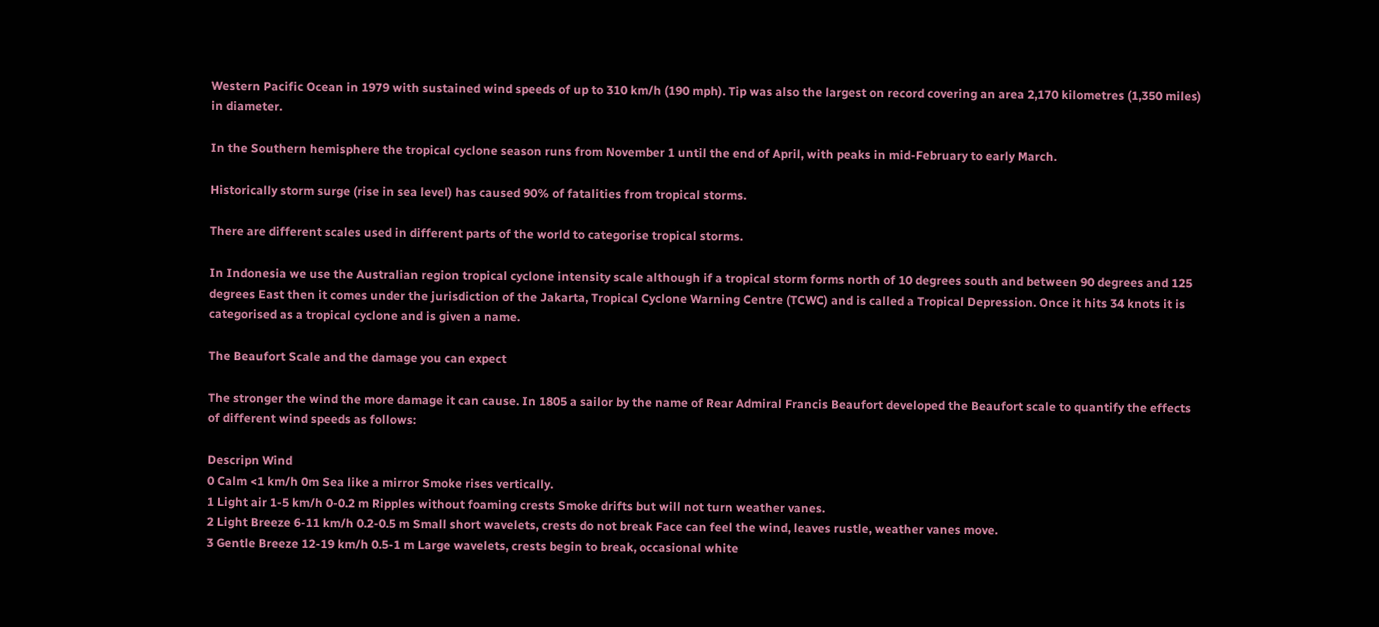Western Pacific Ocean in 1979 with sustained wind speeds of up to 310 km/h (190 mph). Tip was also the largest on record covering an area 2,170 kilometres (1,350 miles) in diameter.

In the Southern hemisphere the tropical cyclone season runs from November 1 until the end of April, with peaks in mid-February to early March.

Historically storm surge (rise in sea level) has caused 90% of fatalities from tropical storms.

There are different scales used in different parts of the world to categorise tropical storms.

In Indonesia we use the Australian region tropical cyclone intensity scale although if a tropical storm forms north of 10 degrees south and between 90 degrees and 125 degrees East then it comes under the jurisdiction of the Jakarta, Tropical Cyclone Warning Centre (TCWC) and is called a Tropical Depression. Once it hits 34 knots it is categorised as a tropical cyclone and is given a name.

The Beaufort Scale and the damage you can expect

The stronger the wind the more damage it can cause. In 1805 a sailor by the name of Rear Admiral Francis Beaufort developed the Beaufort scale to quantify the effects of different wind speeds as follows:

Descripn Wind
0 Calm <1 km/h 0m Sea like a mirror Smoke rises vertically.
1 Light air 1-5 km/h 0-0.2 m Ripples without foaming crests Smoke drifts but will not turn weather vanes.
2 Light Breeze 6-11 km/h 0.2-0.5 m Small short wavelets, crests do not break Face can feel the wind, leaves rustle, weather vanes move.
3 Gentle Breeze 12-19 km/h 0.5-1 m Large wavelets, crests begin to break, occasional white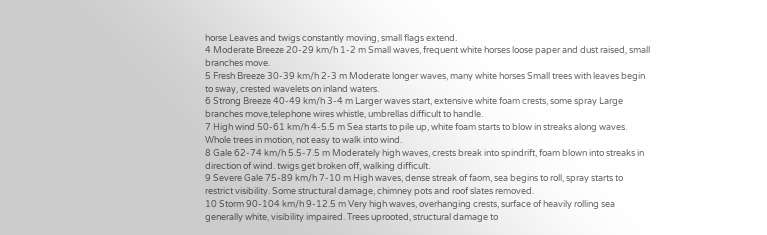horse Leaves and twigs constantly moving, small flags extend.
4 Moderate Breeze 20-29 km/h 1-2 m Small waves, frequent white horses loose paper and dust raised, small branches move.
5 Fresh Breeze 30-39 km/h 2-3 m Moderate longer waves, many white horses Small trees with leaves begin to sway, crested wavelets on inland waters.
6 Strong Breeze 40-49 km/h 3-4 m Larger waves start, extensive white foam crests, some spray Large branches move,telephone wires whistle, umbrellas difficult to handle.
7 High wind 50-61 km/h 4-5.5 m Sea starts to pile up, white foam starts to blow in streaks along waves. Whole trees in motion, not easy to walk into wind.
8 Gale 62-74 km/h 5.5-7.5 m Moderately high waves, crests break into spindrift, foam blown into streaks in direction of wind. twigs get broken off, walking difficult.
9 Severe Gale 75-89 km/h 7-10 m High waves, dense streak of faom, sea begins to roll, spray starts to restrict visibility. Some structural damage, chimney pots and roof slates removed.
10 Storm 90-104 km/h 9-12.5 m Very high waves, overhanging crests, surface of heavily rolling sea generally white, visibility impaired. Trees uprooted, structural damage to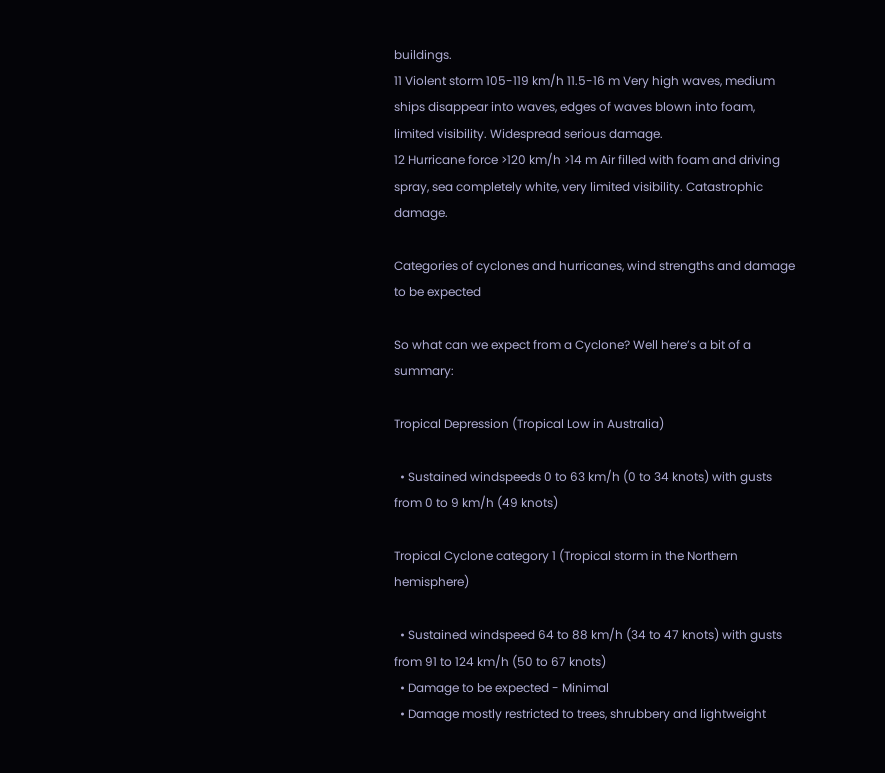buildings.
11 Violent storm 105-119 km/h 11.5-16 m Very high waves, medium ships disappear into waves, edges of waves blown into foam, limited visibility. Widespread serious damage.
12 Hurricane force >120 km/h >14 m Air filled with foam and driving spray, sea completely white, very limited visibility. Catastrophic damage.

Categories of cyclones and hurricanes, wind strengths and damage to be expected

So what can we expect from a Cyclone? Well here’s a bit of a summary:

Tropical Depression (Tropical Low in Australia)

  • Sustained windspeeds 0 to 63 km/h (0 to 34 knots) with gusts from 0 to 9 km/h (49 knots)

Tropical Cyclone category 1 (Tropical storm in the Northern hemisphere)

  • Sustained windspeed 64 to 88 km/h (34 to 47 knots) with gusts from 91 to 124 km/h (50 to 67 knots)
  • Damage to be expected - Minimal
  • Damage mostly restricted to trees, shrubbery and lightweight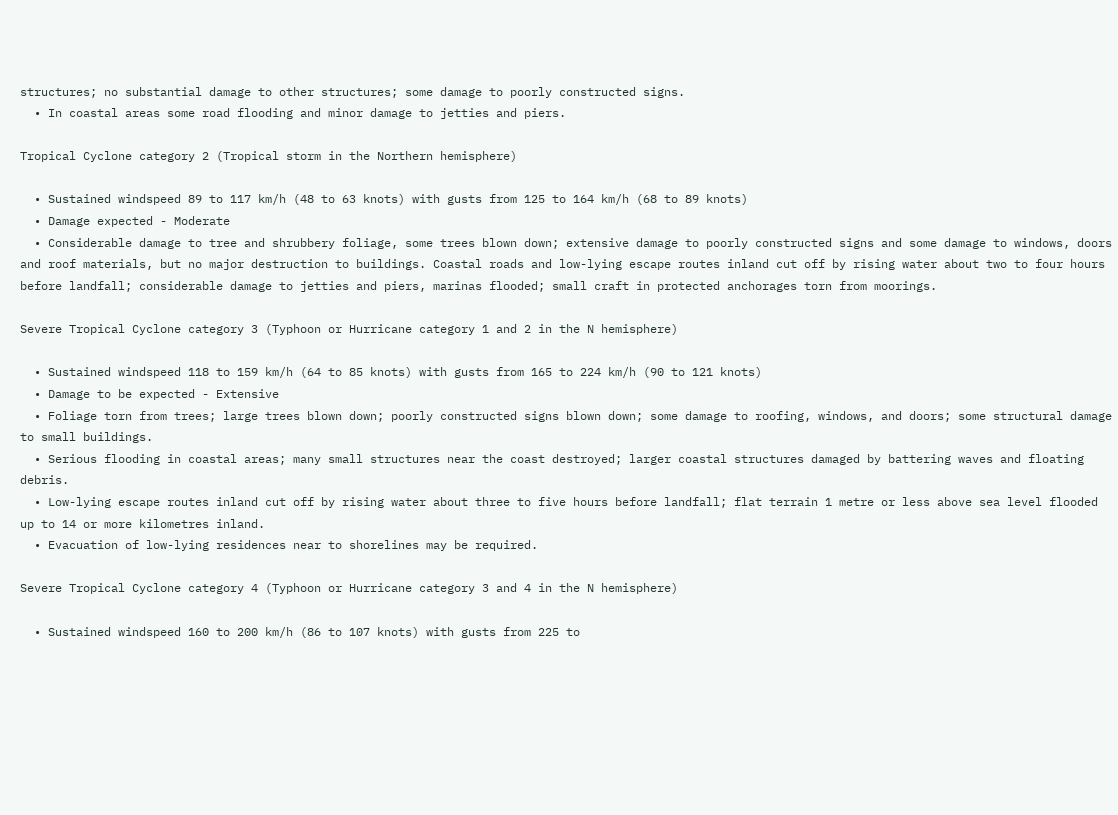structures; no substantial damage to other structures; some damage to poorly constructed signs.
  • In coastal areas some road flooding and minor damage to jetties and piers.

Tropical Cyclone category 2 (Tropical storm in the Northern hemisphere)

  • Sustained windspeed 89 to 117 km/h (48 to 63 knots) with gusts from 125 to 164 km/h (68 to 89 knots)
  • Damage expected - Moderate
  • Considerable damage to tree and shrubbery foliage, some trees blown down; extensive damage to poorly constructed signs and some damage to windows, doors and roof materials, but no major destruction to buildings. Coastal roads and low-lying escape routes inland cut off by rising water about two to four hours before landfall; considerable damage to jetties and piers, marinas flooded; small craft in protected anchorages torn from moorings.

Severe Tropical Cyclone category 3 (Typhoon or Hurricane category 1 and 2 in the N hemisphere)

  • Sustained windspeed 118 to 159 km/h (64 to 85 knots) with gusts from 165 to 224 km/h (90 to 121 knots)
  • Damage to be expected - Extensive
  • Foliage torn from trees; large trees blown down; poorly constructed signs blown down; some damage to roofing, windows, and doors; some structural damage to small buildings.
  • Serious flooding in coastal areas; many small structures near the coast destroyed; larger coastal structures damaged by battering waves and floating debris.
  • Low-lying escape routes inland cut off by rising water about three to five hours before landfall; flat terrain 1 metre or less above sea level flooded up to 14 or more kilometres inland.
  • Evacuation of low-lying residences near to shorelines may be required.

Severe Tropical Cyclone category 4 (Typhoon or Hurricane category 3 and 4 in the N hemisphere)

  • Sustained windspeed 160 to 200 km/h (86 to 107 knots) with gusts from 225 to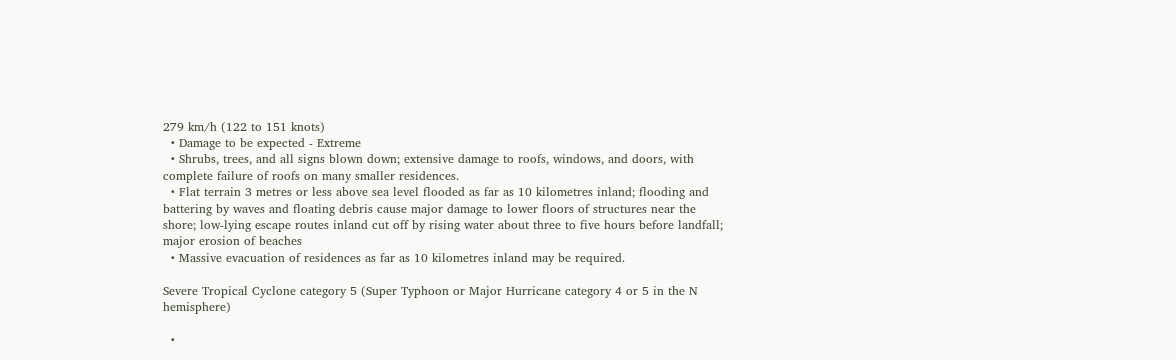279 km/h (122 to 151 knots)
  • Damage to be expected - Extreme
  • Shrubs, trees, and all signs blown down; extensive damage to roofs, windows, and doors, with complete failure of roofs on many smaller residences.
  • Flat terrain 3 metres or less above sea level flooded as far as 10 kilometres inland; flooding and battering by waves and floating debris cause major damage to lower floors of structures near the shore; low-lying escape routes inland cut off by rising water about three to five hours before landfall; major erosion of beaches
  • Massive evacuation of residences as far as 10 kilometres inland may be required.

Severe Tropical Cyclone category 5 (Super Typhoon or Major Hurricane category 4 or 5 in the N hemisphere)

  •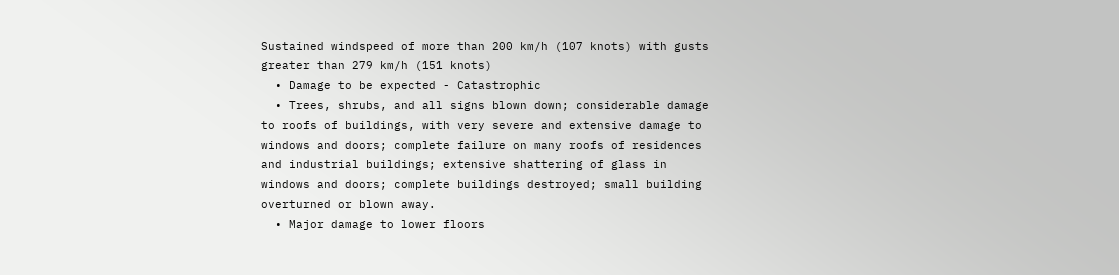Sustained windspeed of more than 200 km/h (107 knots) with gusts greater than 279 km/h (151 knots)
  • Damage to be expected - Catastrophic
  • Trees, shrubs, and all signs blown down; considerable damage to roofs of buildings, with very severe and extensive damage to windows and doors; complete failure on many roofs of residences and industrial buildings; extensive shattering of glass in windows and doors; complete buildings destroyed; small building overturned or blown away.
  • Major damage to lower floors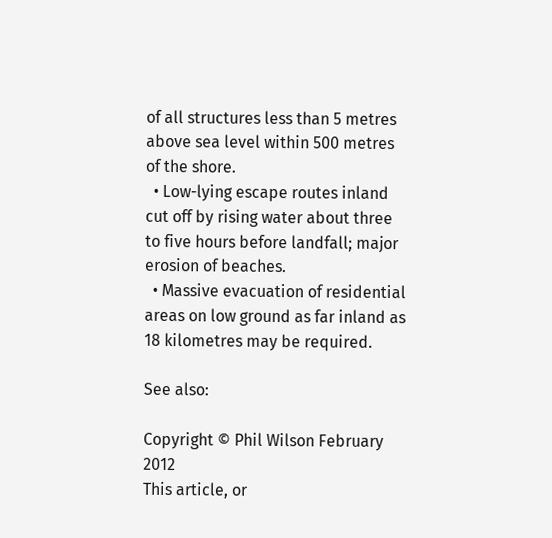of all structures less than 5 metres above sea level within 500 metres of the shore.
  • Low-lying escape routes inland cut off by rising water about three to five hours before landfall; major erosion of beaches.
  • Massive evacuation of residential areas on low ground as far inland as 18 kilometres may be required.

See also:

Copyright © Phil Wilson February 2012
This article, or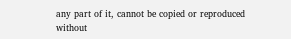any part of it, cannot be copied or reproduced without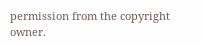permission from the copyright owner.